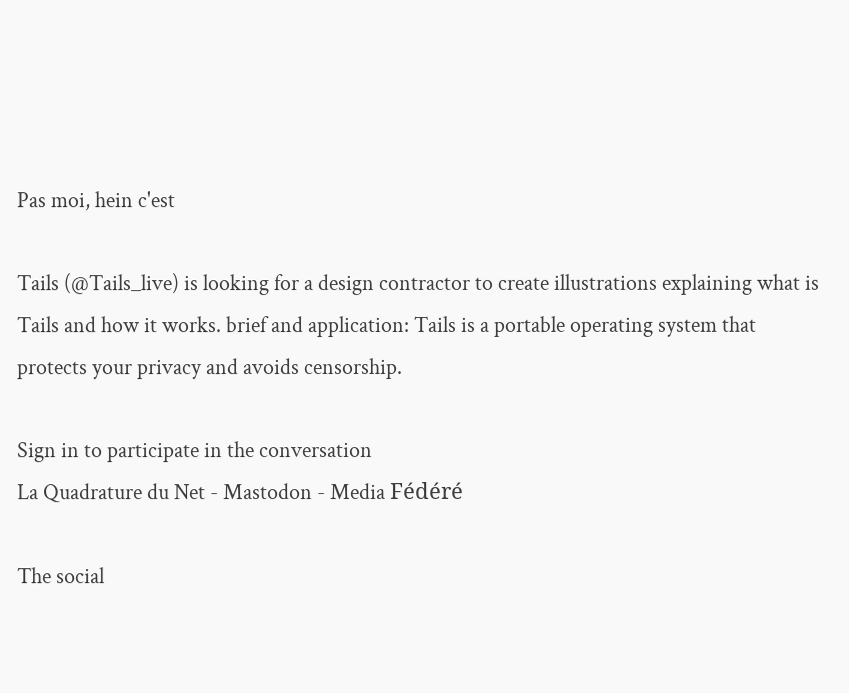Pas moi, hein c'est

Tails (@Tails_live) is looking for a design contractor to create illustrations explaining what is Tails and how it works. brief and application: Tails is a portable operating system that protects your privacy and avoids censorship.

Sign in to participate in the conversation
La Quadrature du Net - Mastodon - Media Fédéré

The social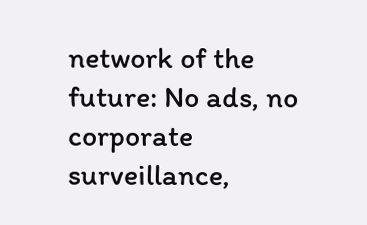network of the future: No ads, no corporate surveillance,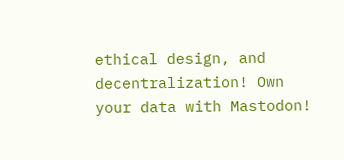ethical design, and decentralization! Own your data with Mastodon!